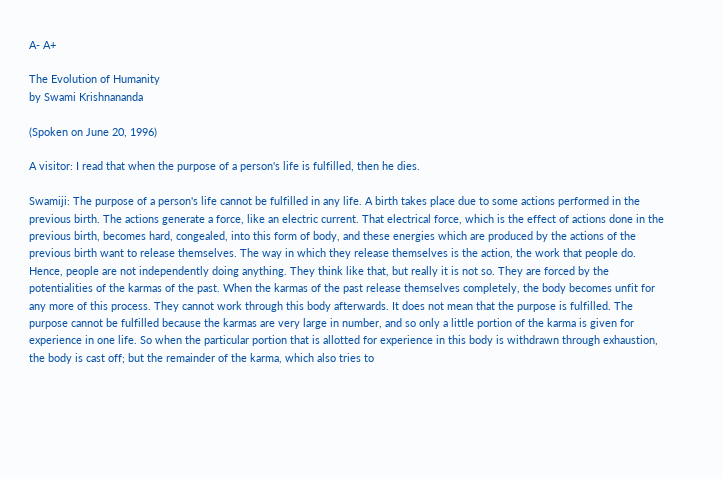A- A+

The Evolution of Humanity
by Swami Krishnananda

(Spoken on June 20, 1996)

A visitor: I read that when the purpose of a person's life is fulfilled, then he dies.

Swamiji: The purpose of a person's life cannot be fulfilled in any life. A birth takes place due to some actions performed in the previous birth. The actions generate a force, like an electric current. That electrical force, which is the effect of actions done in the previous birth, becomes hard, congealed, into this form of body, and these energies which are produced by the actions of the previous birth want to release themselves. The way in which they release themselves is the action, the work that people do. Hence, people are not independently doing anything. They think like that, but really it is not so. They are forced by the potentialities of the karmas of the past. When the karmas of the past release themselves completely, the body becomes unfit for any more of this process. They cannot work through this body afterwards. It does not mean that the purpose is fulfilled. The purpose cannot be fulfilled because the karmas are very large in number, and so only a little portion of the karma is given for experience in one life. So when the particular portion that is allotted for experience in this body is withdrawn through exhaustion, the body is cast off; but the remainder of the karma, which also tries to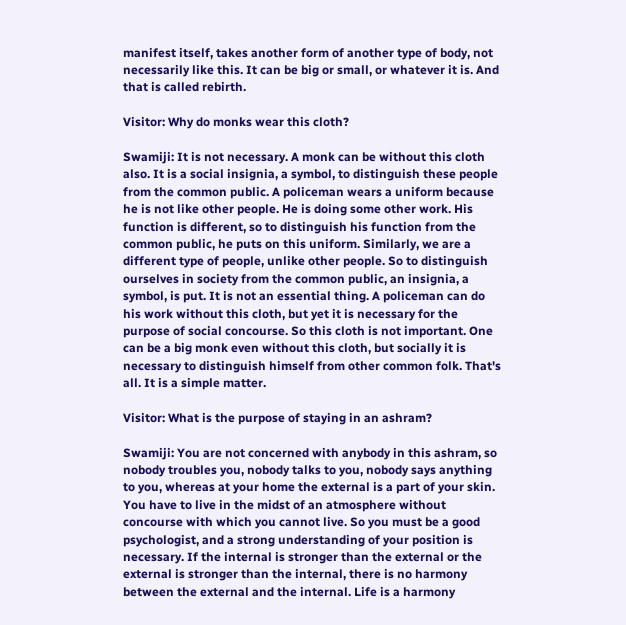manifest itself, takes another form of another type of body, not necessarily like this. It can be big or small, or whatever it is. And that is called rebirth.

Visitor: Why do monks wear this cloth?

Swamiji: It is not necessary. A monk can be without this cloth also. It is a social insignia, a symbol, to distinguish these people from the common public. A policeman wears a uniform because he is not like other people. He is doing some other work. His function is different, so to distinguish his function from the common public, he puts on this uniform. Similarly, we are a different type of people, unlike other people. So to distinguish ourselves in society from the common public, an insignia, a symbol, is put. It is not an essential thing. A policeman can do his work without this cloth, but yet it is necessary for the purpose of social concourse. So this cloth is not important. One can be a big monk even without this cloth, but socially it is necessary to distinguish himself from other common folk. That's all. It is a simple matter.

Visitor: What is the purpose of staying in an ashram?

Swamiji: You are not concerned with anybody in this ashram, so nobody troubles you, nobody talks to you, nobody says anything to you, whereas at your home the external is a part of your skin. You have to live in the midst of an atmosphere without concourse with which you cannot live. So you must be a good psychologist, and a strong understanding of your position is necessary. If the internal is stronger than the external or the external is stronger than the internal, there is no harmony between the external and the internal. Life is a harmony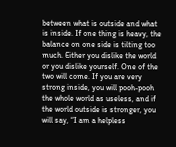between what is outside and what is inside. If one thing is heavy, the balance on one side is tilting too much. Either you dislike the world or you dislike yourself. One of the two will come. If you are very strong inside, you will pooh-pooh the whole world as useless, and if the world outside is stronger, you will say, “I am a helpless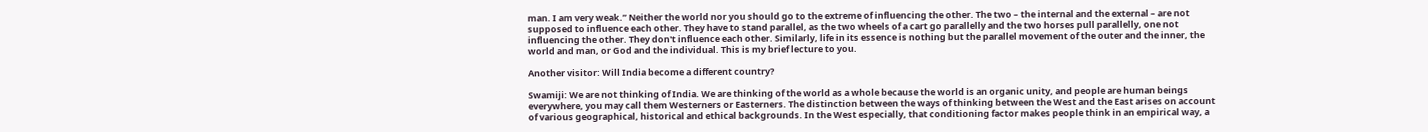man. I am very weak.” Neither the world nor you should go to the extreme of influencing the other. The two – the internal and the external – are not supposed to influence each other. They have to stand parallel, as the two wheels of a cart go parallelly and the two horses pull parallelly, one not influencing the other. They don't influence each other. Similarly, life in its essence is nothing but the parallel movement of the outer and the inner, the world and man, or God and the individual. This is my brief lecture to you.

Another visitor: Will India become a different country?

Swamiji: We are not thinking of India. We are thinking of the world as a whole because the world is an organic unity, and people are human beings everywhere, you may call them Westerners or Easterners. The distinction between the ways of thinking between the West and the East arises on account of various geographical, historical and ethical backgrounds. In the West especially, that conditioning factor makes people think in an empirical way, a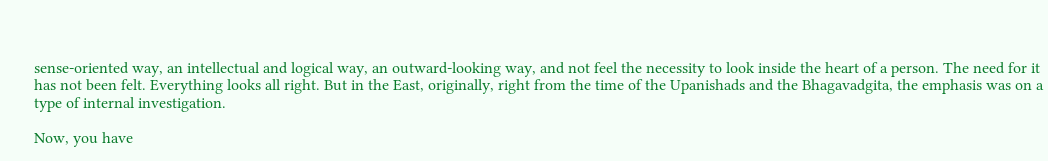sense-oriented way, an intellectual and logical way, an outward-looking way, and not feel the necessity to look inside the heart of a person. The need for it has not been felt. Everything looks all right. But in the East, originally, right from the time of the Upanishads and the Bhagavadgita, the emphasis was on a type of internal investigation.

Now, you have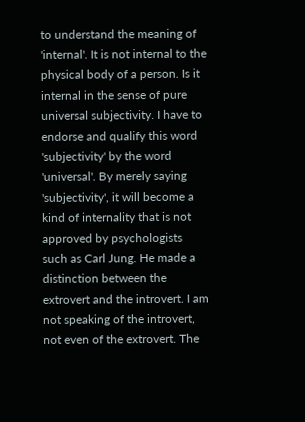to understand the meaning of 'internal'. It is not internal to the physical body of a person. Is it internal in the sense of pure universal subjectivity. I have to endorse and qualify this word 'subjectivity' by the word 'universal'. By merely saying 'subjectivity', it will become a kind of internality that is not approved by psychologists such as Carl Jung. He made a distinction between the extrovert and the introvert. I am not speaking of the introvert, not even of the extrovert. The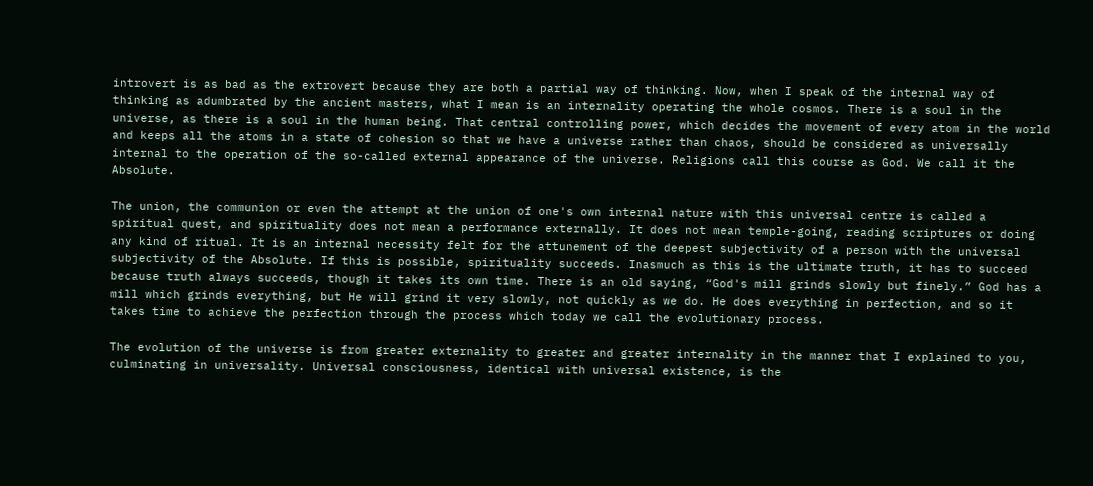introvert is as bad as the extrovert because they are both a partial way of thinking. Now, when I speak of the internal way of thinking as adumbrated by the ancient masters, what I mean is an internality operating the whole cosmos. There is a soul in the universe, as there is a soul in the human being. That central controlling power, which decides the movement of every atom in the world and keeps all the atoms in a state of cohesion so that we have a universe rather than chaos, should be considered as universally internal to the operation of the so-called external appearance of the universe. Religions call this course as God. We call it the Absolute.

The union, the communion or even the attempt at the union of one's own internal nature with this universal centre is called a spiritual quest, and spirituality does not mean a performance externally. It does not mean temple-going, reading scriptures or doing any kind of ritual. It is an internal necessity felt for the attunement of the deepest subjectivity of a person with the universal subjectivity of the Absolute. If this is possible, spirituality succeeds. Inasmuch as this is the ultimate truth, it has to succeed because truth always succeeds, though it takes its own time. There is an old saying, “God's mill grinds slowly but finely.” God has a mill which grinds everything, but He will grind it very slowly, not quickly as we do. He does everything in perfection, and so it takes time to achieve the perfection through the process which today we call the evolutionary process.

The evolution of the universe is from greater externality to greater and greater internality in the manner that I explained to you, culminating in universality. Universal consciousness, identical with universal existence, is the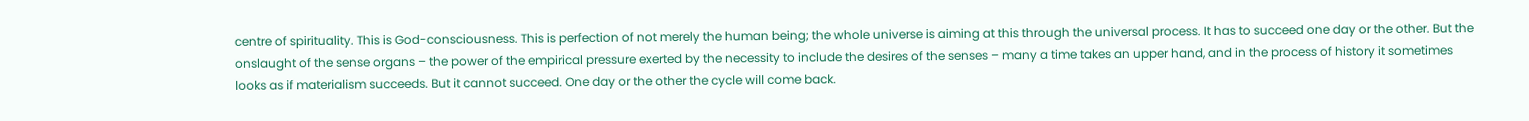centre of spirituality. This is God-consciousness. This is perfection of not merely the human being; the whole universe is aiming at this through the universal process. It has to succeed one day or the other. But the onslaught of the sense organs – the power of the empirical pressure exerted by the necessity to include the desires of the senses – many a time takes an upper hand, and in the process of history it sometimes looks as if materialism succeeds. But it cannot succeed. One day or the other the cycle will come back.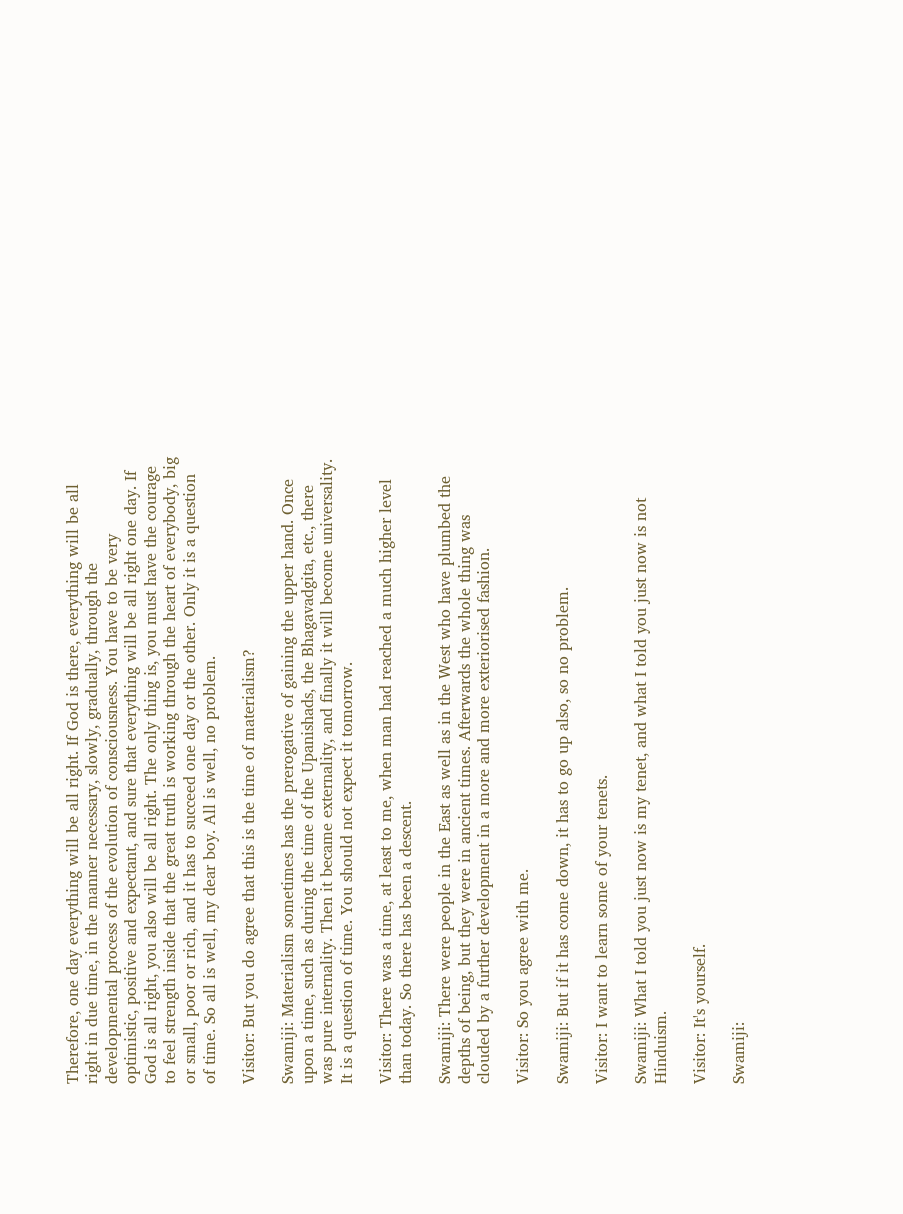Therefore, one day everything will be all right. If God is there, everything will be all right in due time, in the manner necessary, slowly, gradually, through the developmental process of the evolution of consciousness. You have to be very optimistic, positive and expectant, and sure that everything will be all right one day. If God is all right, you also will be all right. The only thing is, you must have the courage to feel strength inside that the great truth is working through the heart of everybody, big or small, poor or rich, and it has to succeed one day or the other. Only it is a question of time. So all is well, my dear boy. All is well, no problem.

Visitor: But you do agree that this is the time of materialism?

Swamiji: Materialism sometimes has the prerogative of gaining the upper hand. Once upon a time, such as during the time of the Upanishads, the Bhagavadgita, etc., there was pure internality. Then it became externality, and finally it will become universality. It is a question of time. You should not expect it tomorrow.

Visitor: There was a time, at least to me, when man had reached a much higher level than today. So there has been a descent.

Swamiji: There were people in the East as well as in the West who have plumbed the depths of being, but they were in ancient times. Afterwards the whole thing was clouded by a further development in a more and more exteriorised fashion.

Visitor: So you agree with me.

Swamiji: But if it has come down, it has to go up also, so no problem.

Visitor: I want to learn some of your tenets.

Swamiji: What I told you just now is my tenet, and what I told you just now is not Hinduism.

Visitor: It's yourself.

Swamiji: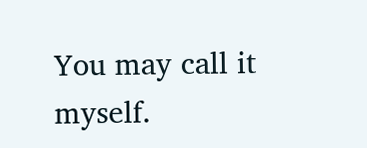You may call it myself.